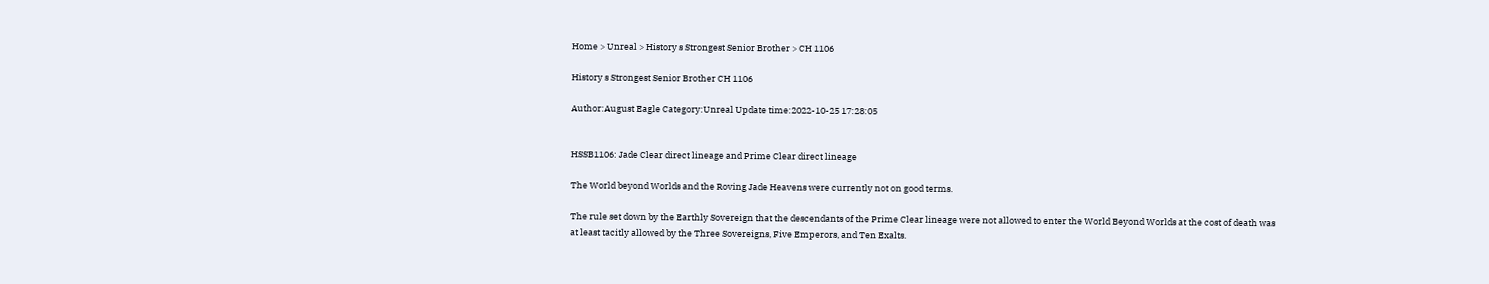Home > Unreal > History s Strongest Senior Brother > CH 1106

History s Strongest Senior Brother CH 1106

Author:August Eagle Category:Unreal Update time:2022-10-25 17:28:05


HSSB1106: Jade Clear direct lineage and Prime Clear direct lineage

The World beyond Worlds and the Roving Jade Heavens were currently not on good terms.

The rule set down by the Earthly Sovereign that the descendants of the Prime Clear lineage were not allowed to enter the World Beyond Worlds at the cost of death was at least tacitly allowed by the Three Sovereigns, Five Emperors, and Ten Exalts.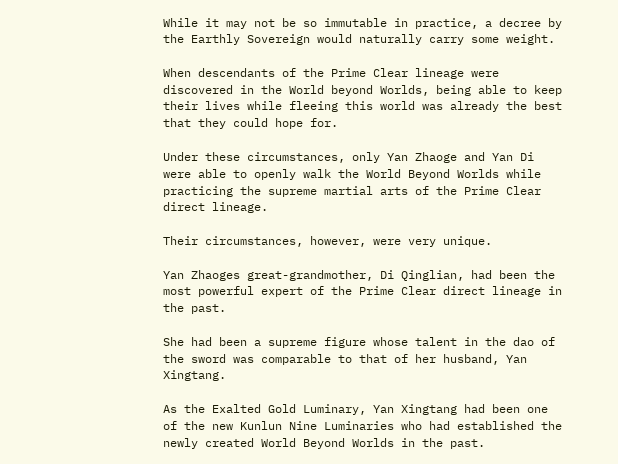While it may not be so immutable in practice, a decree by the Earthly Sovereign would naturally carry some weight.

When descendants of the Prime Clear lineage were discovered in the World beyond Worlds, being able to keep their lives while fleeing this world was already the best that they could hope for.

Under these circumstances, only Yan Zhaoge and Yan Di were able to openly walk the World Beyond Worlds while practicing the supreme martial arts of the Prime Clear direct lineage.

Their circumstances, however, were very unique.

Yan Zhaoges great-grandmother, Di Qinglian, had been the most powerful expert of the Prime Clear direct lineage in the past.

She had been a supreme figure whose talent in the dao of the sword was comparable to that of her husband, Yan Xingtang.

As the Exalted Gold Luminary, Yan Xingtang had been one of the new Kunlun Nine Luminaries who had established the newly created World Beyond Worlds in the past.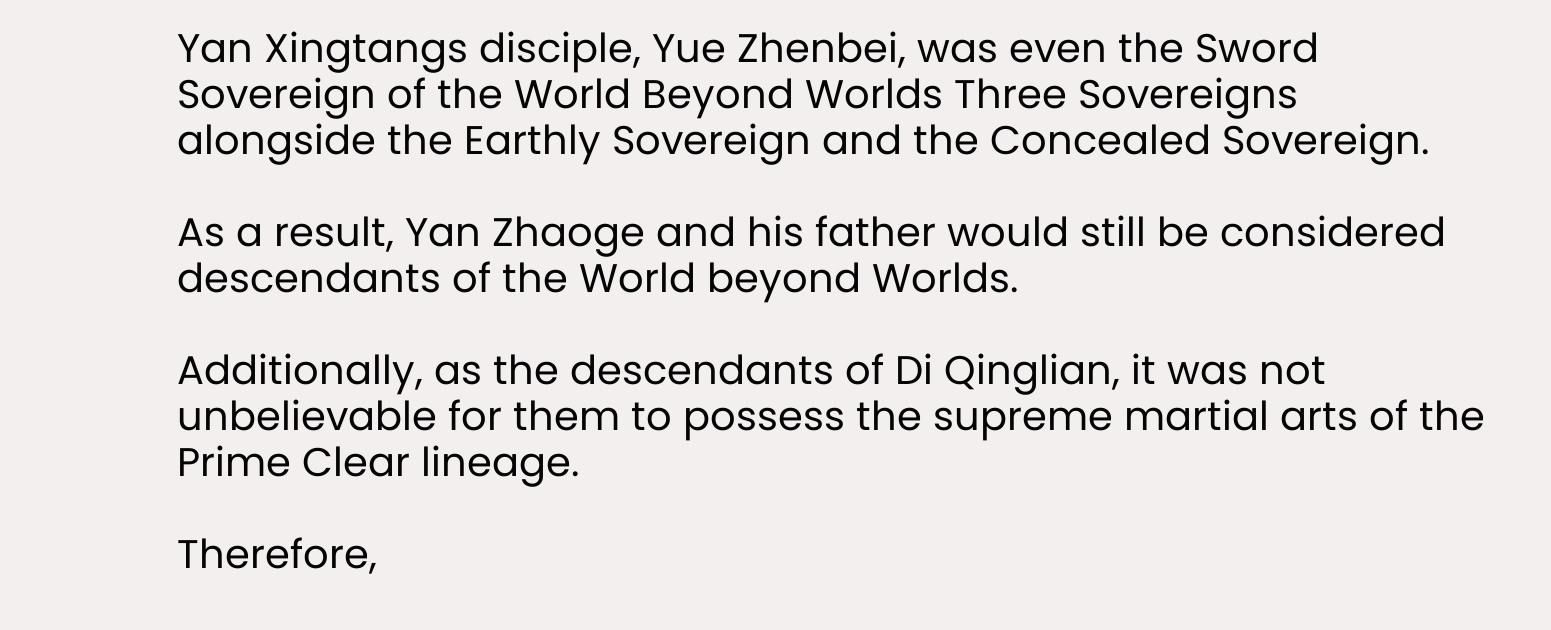Yan Xingtangs disciple, Yue Zhenbei, was even the Sword Sovereign of the World Beyond Worlds Three Sovereigns alongside the Earthly Sovereign and the Concealed Sovereign.

As a result, Yan Zhaoge and his father would still be considered descendants of the World beyond Worlds.

Additionally, as the descendants of Di Qinglian, it was not unbelievable for them to possess the supreme martial arts of the Prime Clear lineage.

Therefore,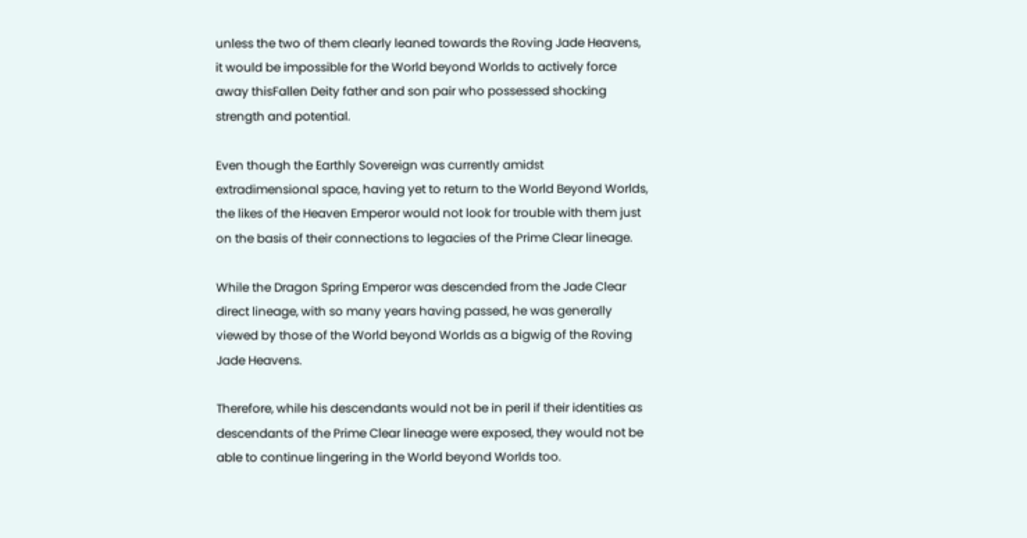unless the two of them clearly leaned towards the Roving Jade Heavens, it would be impossible for the World beyond Worlds to actively force away thisFallen Deity father and son pair who possessed shocking strength and potential.

Even though the Earthly Sovereign was currently amidst extradimensional space, having yet to return to the World Beyond Worlds, the likes of the Heaven Emperor would not look for trouble with them just on the basis of their connections to legacies of the Prime Clear lineage.

While the Dragon Spring Emperor was descended from the Jade Clear direct lineage, with so many years having passed, he was generally viewed by those of the World beyond Worlds as a bigwig of the Roving Jade Heavens.

Therefore, while his descendants would not be in peril if their identities as descendants of the Prime Clear lineage were exposed, they would not be able to continue lingering in the World beyond Worlds too.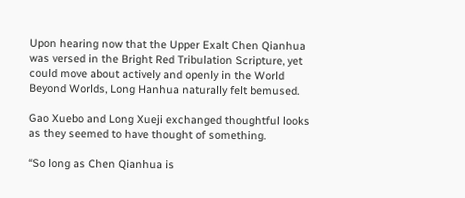Upon hearing now that the Upper Exalt Chen Qianhua was versed in the Bright Red Tribulation Scripture, yet could move about actively and openly in the World Beyond Worlds, Long Hanhua naturally felt bemused.

Gao Xuebo and Long Xueji exchanged thoughtful looks as they seemed to have thought of something.

“So long as Chen Qianhua is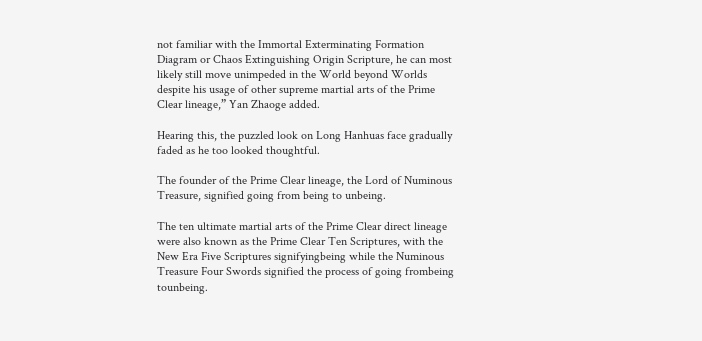not familiar with the Immortal Exterminating Formation Diagram or Chaos Extinguishing Origin Scripture, he can most likely still move unimpeded in the World beyond Worlds despite his usage of other supreme martial arts of the Prime Clear lineage,” Yan Zhaoge added.

Hearing this, the puzzled look on Long Hanhuas face gradually faded as he too looked thoughtful.

The founder of the Prime Clear lineage, the Lord of Numinous Treasure, signified going from being to unbeing.

The ten ultimate martial arts of the Prime Clear direct lineage were also known as the Prime Clear Ten Scriptures, with the New Era Five Scriptures signifyingbeing while the Numinous Treasure Four Swords signified the process of going frombeing tounbeing.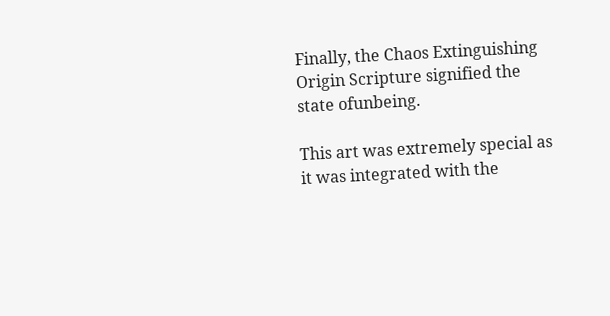Finally, the Chaos Extinguishing Origin Scripture signified the state ofunbeing.

This art was extremely special as it was integrated with the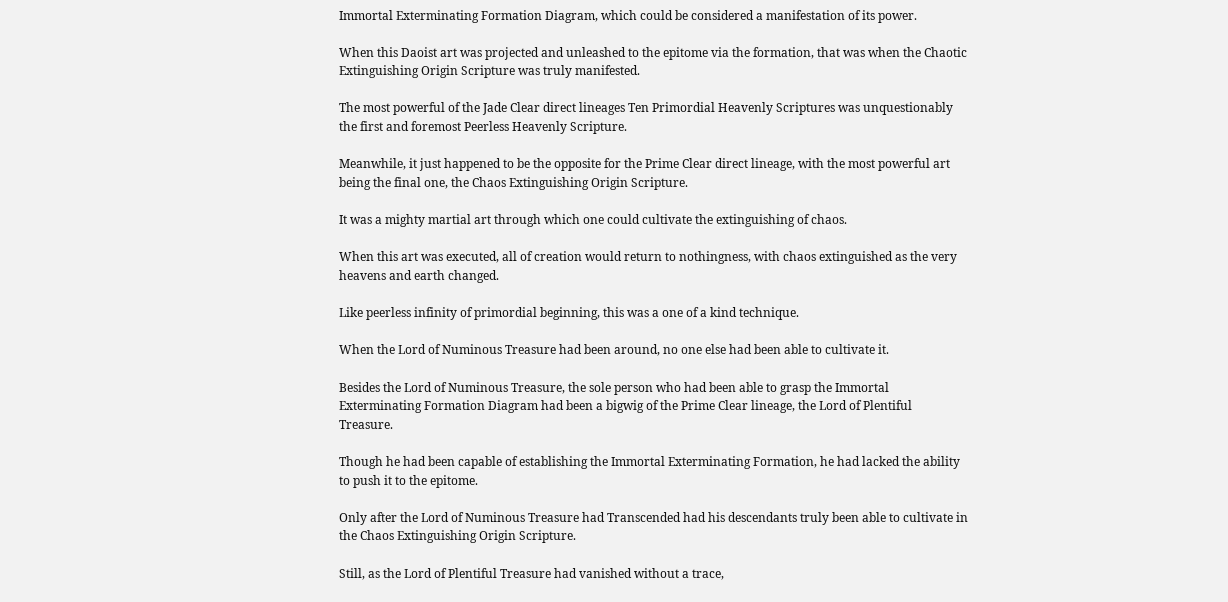Immortal Exterminating Formation Diagram, which could be considered a manifestation of its power.

When this Daoist art was projected and unleashed to the epitome via the formation, that was when the Chaotic Extinguishing Origin Scripture was truly manifested.

The most powerful of the Jade Clear direct lineages Ten Primordial Heavenly Scriptures was unquestionably the first and foremost Peerless Heavenly Scripture.

Meanwhile, it just happened to be the opposite for the Prime Clear direct lineage, with the most powerful art being the final one, the Chaos Extinguishing Origin Scripture.

It was a mighty martial art through which one could cultivate the extinguishing of chaos.

When this art was executed, all of creation would return to nothingness, with chaos extinguished as the very heavens and earth changed.

Like peerless infinity of primordial beginning, this was a one of a kind technique.

When the Lord of Numinous Treasure had been around, no one else had been able to cultivate it.

Besides the Lord of Numinous Treasure, the sole person who had been able to grasp the Immortal Exterminating Formation Diagram had been a bigwig of the Prime Clear lineage, the Lord of Plentiful Treasure.

Though he had been capable of establishing the Immortal Exterminating Formation, he had lacked the ability to push it to the epitome.

Only after the Lord of Numinous Treasure had Transcended had his descendants truly been able to cultivate in the Chaos Extinguishing Origin Scripture.

Still, as the Lord of Plentiful Treasure had vanished without a trace,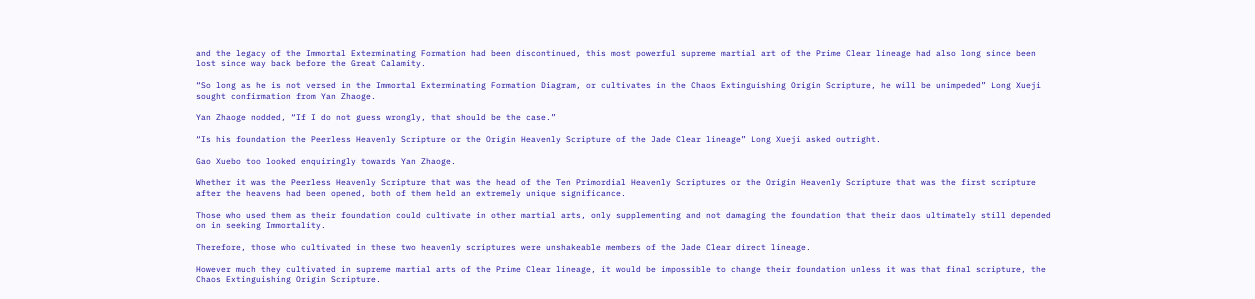and the legacy of the Immortal Exterminating Formation had been discontinued, this most powerful supreme martial art of the Prime Clear lineage had also long since been lost since way back before the Great Calamity.

“So long as he is not versed in the Immortal Exterminating Formation Diagram, or cultivates in the Chaos Extinguishing Origin Scripture, he will be unimpeded” Long Xueji sought confirmation from Yan Zhaoge.

Yan Zhaoge nodded, “If I do not guess wrongly, that should be the case.”

“Is his foundation the Peerless Heavenly Scripture or the Origin Heavenly Scripture of the Jade Clear lineage” Long Xueji asked outright.

Gao Xuebo too looked enquiringly towards Yan Zhaoge.

Whether it was the Peerless Heavenly Scripture that was the head of the Ten Primordial Heavenly Scriptures or the Origin Heavenly Scripture that was the first scripture after the heavens had been opened, both of them held an extremely unique significance.

Those who used them as their foundation could cultivate in other martial arts, only supplementing and not damaging the foundation that their daos ultimately still depended on in seeking Immortality.

Therefore, those who cultivated in these two heavenly scriptures were unshakeable members of the Jade Clear direct lineage.

However much they cultivated in supreme martial arts of the Prime Clear lineage, it would be impossible to change their foundation unless it was that final scripture, the Chaos Extinguishing Origin Scripture.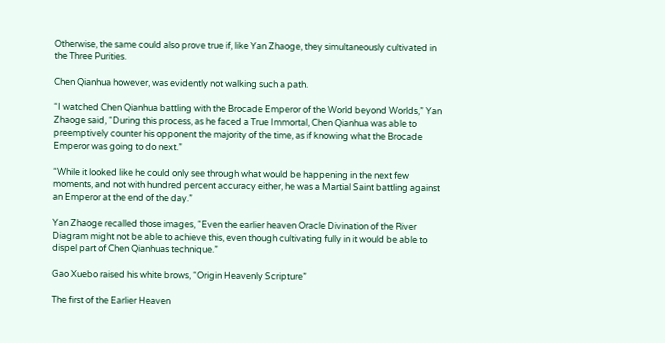Otherwise, the same could also prove true if, like Yan Zhaoge, they simultaneously cultivated in the Three Purities.

Chen Qianhua however, was evidently not walking such a path.

“I watched Chen Qianhua battling with the Brocade Emperor of the World beyond Worlds,” Yan Zhaoge said, “During this process, as he faced a True Immortal, Chen Qianhua was able to preemptively counter his opponent the majority of the time, as if knowing what the Brocade Emperor was going to do next.”

“While it looked like he could only see through what would be happening in the next few moments, and not with hundred percent accuracy either, he was a Martial Saint battling against an Emperor at the end of the day.”

Yan Zhaoge recalled those images, “Even the earlier heaven Oracle Divination of the River Diagram might not be able to achieve this, even though cultivating fully in it would be able to dispel part of Chen Qianhuas technique.”

Gao Xuebo raised his white brows, “Origin Heavenly Scripture”

The first of the Earlier Heaven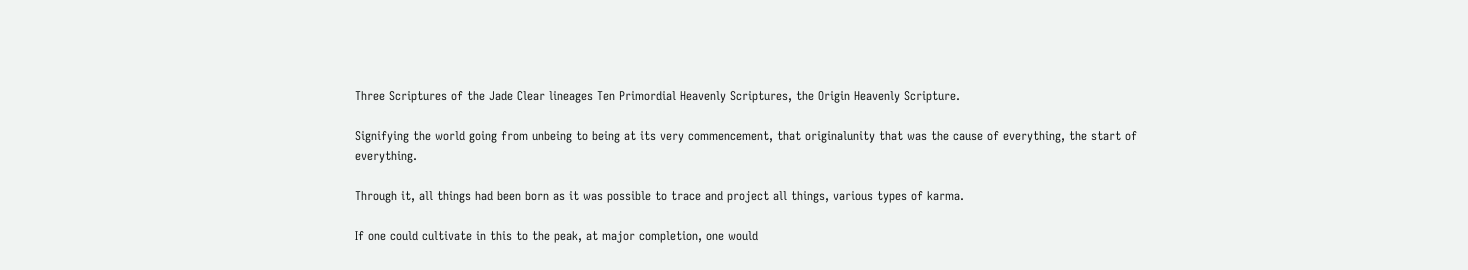Three Scriptures of the Jade Clear lineages Ten Primordial Heavenly Scriptures, the Origin Heavenly Scripture.

Signifying the world going from unbeing to being at its very commencement, that originalunity that was the cause of everything, the start of everything.

Through it, all things had been born as it was possible to trace and project all things, various types of karma.

If one could cultivate in this to the peak, at major completion, one would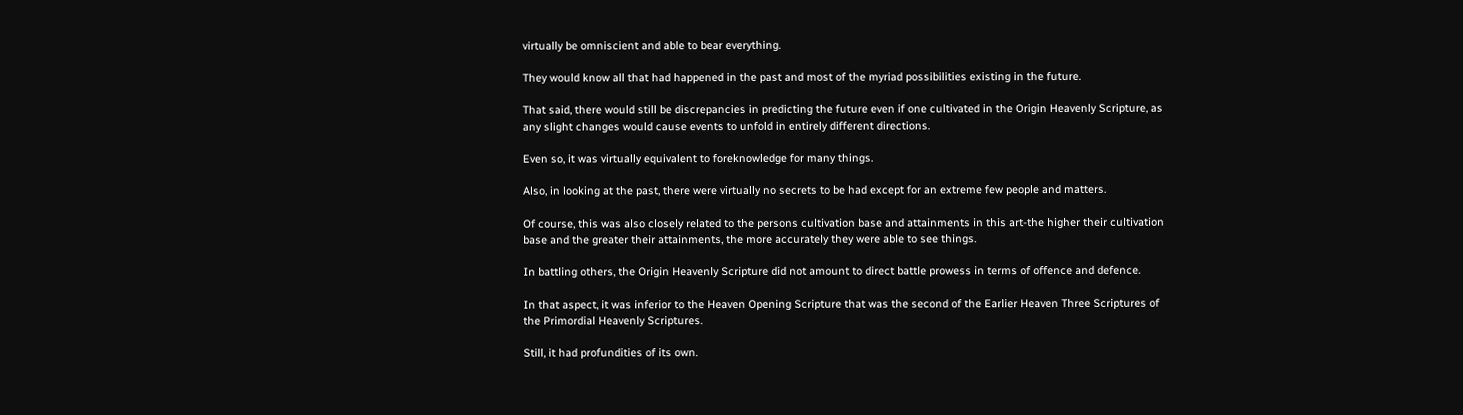virtually be omniscient and able to bear everything.

They would know all that had happened in the past and most of the myriad possibilities existing in the future.

That said, there would still be discrepancies in predicting the future even if one cultivated in the Origin Heavenly Scripture, as any slight changes would cause events to unfold in entirely different directions.

Even so, it was virtually equivalent to foreknowledge for many things.

Also, in looking at the past, there were virtually no secrets to be had except for an extreme few people and matters.

Of course, this was also closely related to the persons cultivation base and attainments in this art-the higher their cultivation base and the greater their attainments, the more accurately they were able to see things.

In battling others, the Origin Heavenly Scripture did not amount to direct battle prowess in terms of offence and defence.

In that aspect, it was inferior to the Heaven Opening Scripture that was the second of the Earlier Heaven Three Scriptures of the Primordial Heavenly Scriptures.

Still, it had profundities of its own.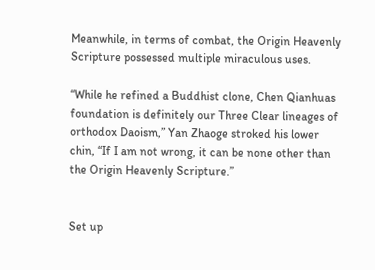Meanwhile, in terms of combat, the Origin Heavenly Scripture possessed multiple miraculous uses.

“While he refined a Buddhist clone, Chen Qianhuas foundation is definitely our Three Clear lineages of orthodox Daoism,” Yan Zhaoge stroked his lower chin, “If I am not wrong, it can be none other than the Origin Heavenly Scripture.”


Set up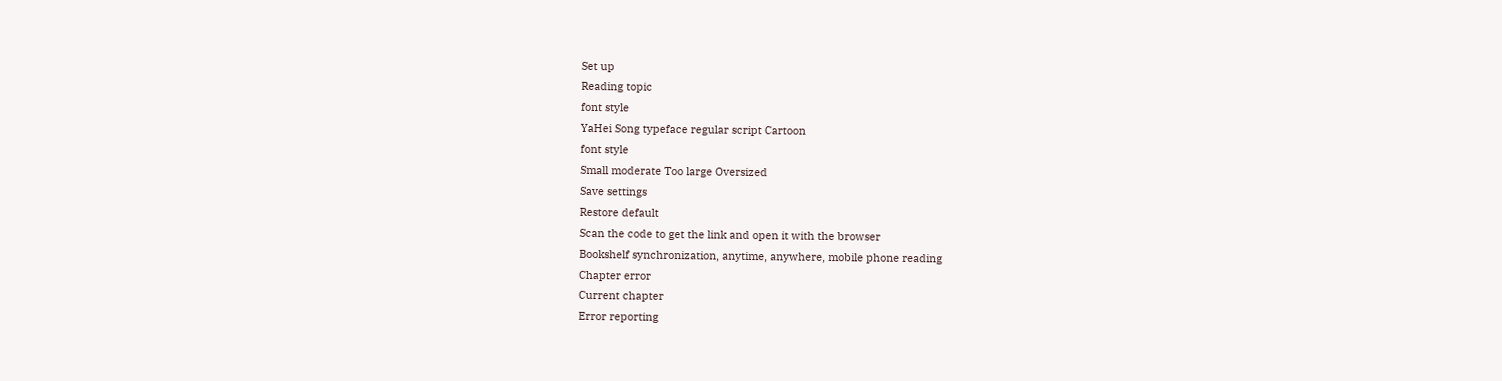Set up
Reading topic
font style
YaHei Song typeface regular script Cartoon
font style
Small moderate Too large Oversized
Save settings
Restore default
Scan the code to get the link and open it with the browser
Bookshelf synchronization, anytime, anywhere, mobile phone reading
Chapter error
Current chapter
Error reporting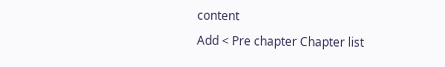content
Add < Pre chapter Chapter list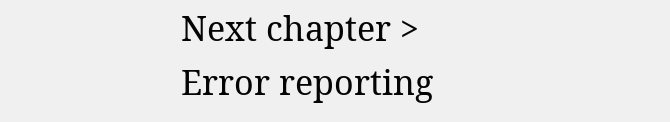Next chapter > Error reporting